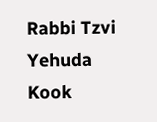Rabbi Tzvi Yehuda Kook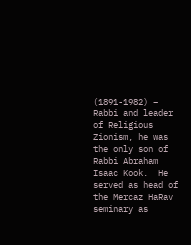(1891-1982) – Rabbi and leader of Religious Zionism, he was the only son of Rabbi Abraham Isaac Kook.  He served as head of the Mercaz HaRav seminary as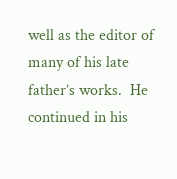well as the editor of many of his late father’s works.  He continued in his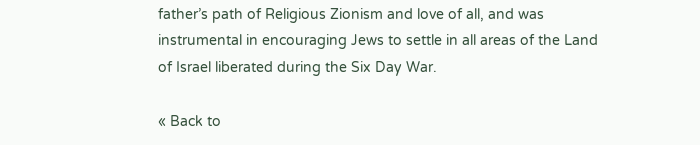father’s path of Religious Zionism and love of all, and was instrumental in encouraging Jews to settle in all areas of the Land of Israel liberated during the Six Day War.

« Back to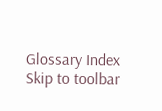Glossary Index
Skip to toolbar